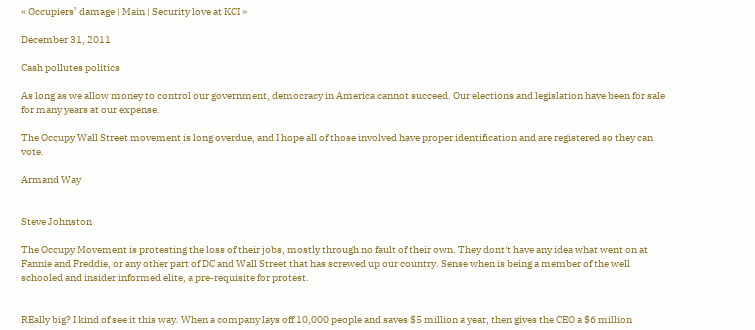« Occupiers’ damage | Main | Security love at KCI »

December 31, 2011

Cash pollutes politics

As long as we allow money to control our government, democracy in America cannot succeed. Our elections and legislation have been for sale for many years at our expense.

The Occupy Wall Street movement is long overdue, and I hope all of those involved have proper identification and are registered so they can vote.

Armand Way


Steve Johnston

The Occupy Movement is protesting the loss of their jobs, mostly through no fault of their own. They dont't have any idea what went on at Fannie and Freddie, or any other part of DC and Wall Street that has screwed up our country. Sense when is being a member of the well schooled and insider informed elite, a pre-requisite for protest.


REally big? I kind of see it this way. When a company lays off 10,000 people and saves $5 million a year, then gives the CEO a $6 million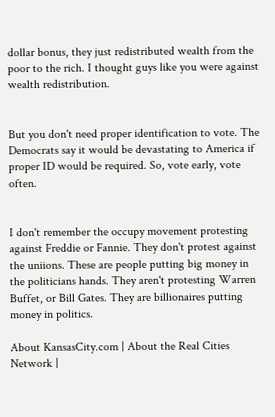dollar bonus, they just redistributed wealth from the poor to the rich. I thought guys like you were against wealth redistribution.


But you don't need proper identification to vote. The Democrats say it would be devastating to America if proper ID would be required. So, vote early, vote often.


I don't remember the occupy movement protesting against Freddie or Fannie. They don't protest against the uniions. These are people putting big money in the politicians hands. They aren't protesting Warren Buffet, or Bill Gates. They are billionaires putting money in politics.

About KansasCity.com | About the Real Cities Network |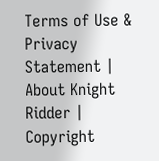Terms of Use & Privacy Statement | About Knight Ridder | Copyright